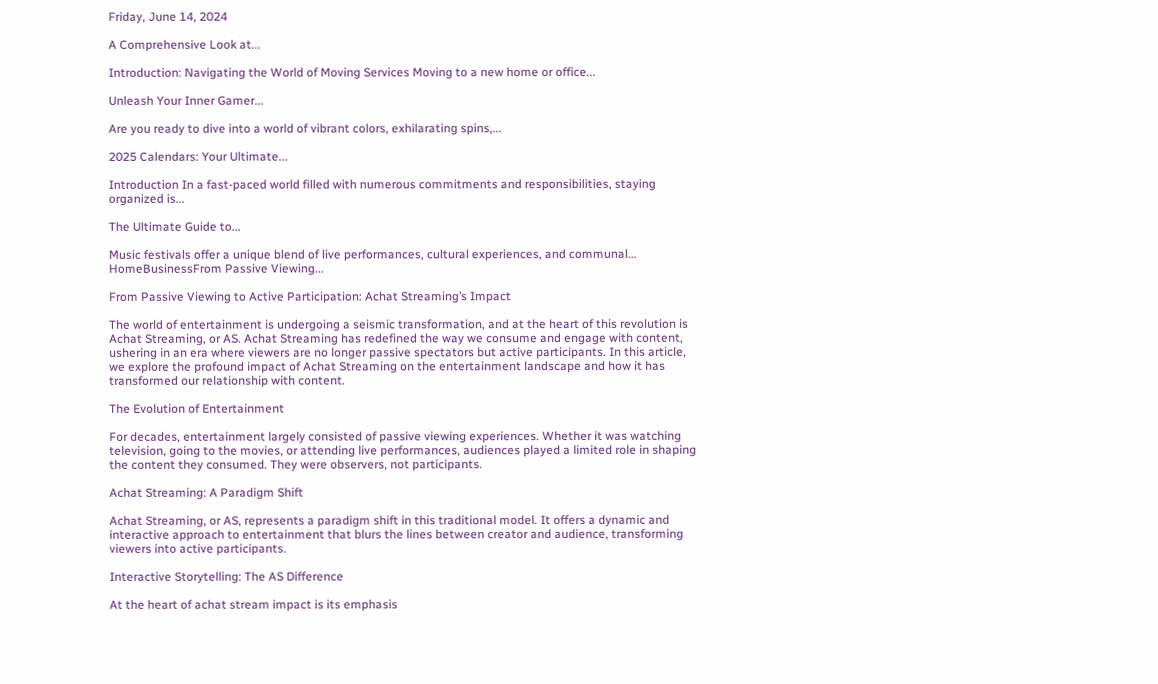Friday, June 14, 2024

A Comprehensive Look at...

Introduction: Navigating the World of Moving Services Moving to a new home or office...

Unleash Your Inner Gamer...

Are you ready to dive into a world of vibrant colors, exhilarating spins,...

2025 Calendars: Your Ultimate...

Introduction In a fast-paced world filled with numerous commitments and responsibilities, staying organized is...

The Ultimate Guide to...

Music festivals offer a unique blend of live performances, cultural experiences, and communal...
HomeBusinessFrom Passive Viewing...

From Passive Viewing to Active Participation: Achat Streaming’s Impact

The world of entertainment is undergoing a seismic transformation, and at the heart of this revolution is Achat Streaming, or AS. Achat Streaming has redefined the way we consume and engage with content, ushering in an era where viewers are no longer passive spectators but active participants. In this article, we explore the profound impact of Achat Streaming on the entertainment landscape and how it has transformed our relationship with content.

The Evolution of Entertainment

For decades, entertainment largely consisted of passive viewing experiences. Whether it was watching television, going to the movies, or attending live performances, audiences played a limited role in shaping the content they consumed. They were observers, not participants.

Achat Streaming: A Paradigm Shift

Achat Streaming, or AS, represents a paradigm shift in this traditional model. It offers a dynamic and interactive approach to entertainment that blurs the lines between creator and audience, transforming viewers into active participants.

Interactive Storytelling: The AS Difference

At the heart of achat stream impact is its emphasis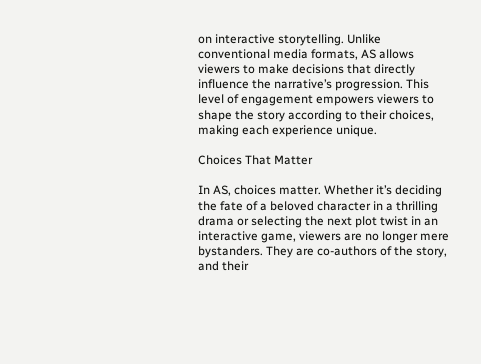on interactive storytelling. Unlike conventional media formats, AS allows viewers to make decisions that directly influence the narrative’s progression. This level of engagement empowers viewers to shape the story according to their choices, making each experience unique.

Choices That Matter

In AS, choices matter. Whether it’s deciding the fate of a beloved character in a thrilling drama or selecting the next plot twist in an interactive game, viewers are no longer mere bystanders. They are co-authors of the story, and their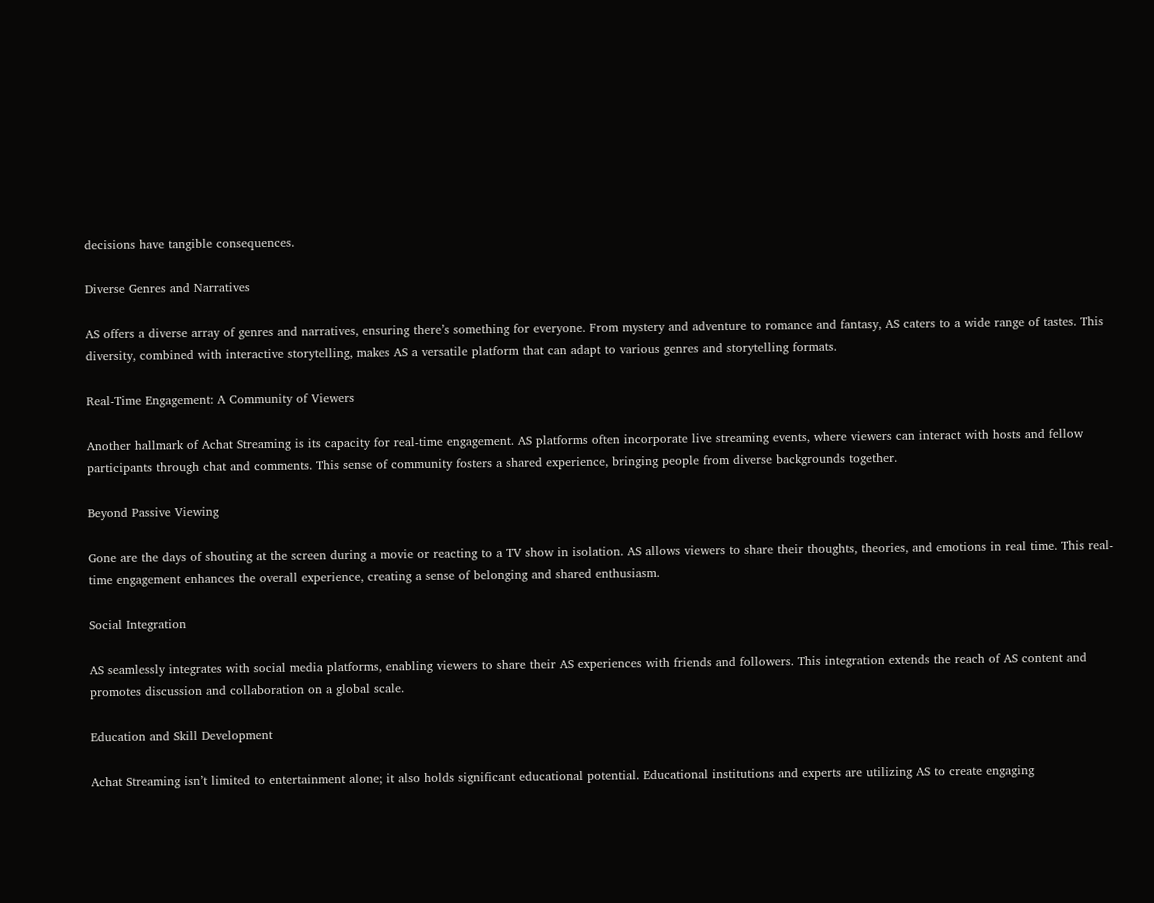decisions have tangible consequences.

Diverse Genres and Narratives

AS offers a diverse array of genres and narratives, ensuring there’s something for everyone. From mystery and adventure to romance and fantasy, AS caters to a wide range of tastes. This diversity, combined with interactive storytelling, makes AS a versatile platform that can adapt to various genres and storytelling formats.

Real-Time Engagement: A Community of Viewers

Another hallmark of Achat Streaming is its capacity for real-time engagement. AS platforms often incorporate live streaming events, where viewers can interact with hosts and fellow participants through chat and comments. This sense of community fosters a shared experience, bringing people from diverse backgrounds together.

Beyond Passive Viewing

Gone are the days of shouting at the screen during a movie or reacting to a TV show in isolation. AS allows viewers to share their thoughts, theories, and emotions in real time. This real-time engagement enhances the overall experience, creating a sense of belonging and shared enthusiasm.

Social Integration

AS seamlessly integrates with social media platforms, enabling viewers to share their AS experiences with friends and followers. This integration extends the reach of AS content and promotes discussion and collaboration on a global scale.

Education and Skill Development

Achat Streaming isn’t limited to entertainment alone; it also holds significant educational potential. Educational institutions and experts are utilizing AS to create engaging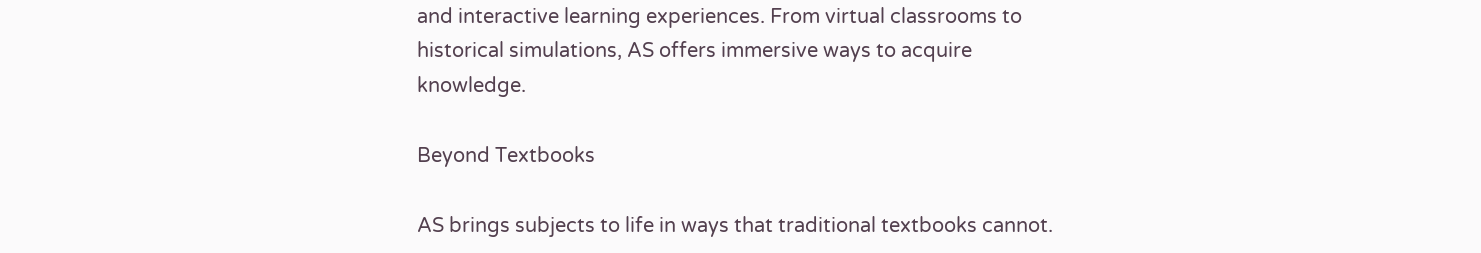and interactive learning experiences. From virtual classrooms to historical simulations, AS offers immersive ways to acquire knowledge.

Beyond Textbooks

AS brings subjects to life in ways that traditional textbooks cannot.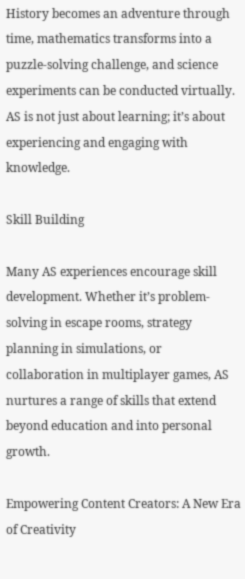History becomes an adventure through time, mathematics transforms into a puzzle-solving challenge, and science experiments can be conducted virtually. AS is not just about learning; it’s about experiencing and engaging with knowledge.

Skill Building

Many AS experiences encourage skill development. Whether it’s problem-solving in escape rooms, strategy planning in simulations, or collaboration in multiplayer games, AS nurtures a range of skills that extend beyond education and into personal growth.

Empowering Content Creators: A New Era of Creativity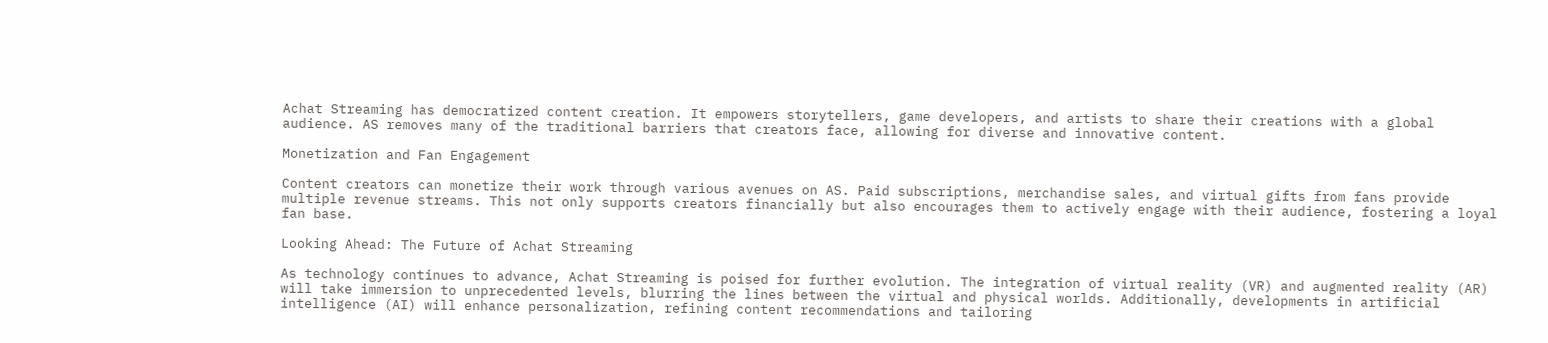Achat Streaming has democratized content creation. It empowers storytellers, game developers, and artists to share their creations with a global audience. AS removes many of the traditional barriers that creators face, allowing for diverse and innovative content.

Monetization and Fan Engagement

Content creators can monetize their work through various avenues on AS. Paid subscriptions, merchandise sales, and virtual gifts from fans provide multiple revenue streams. This not only supports creators financially but also encourages them to actively engage with their audience, fostering a loyal fan base.

Looking Ahead: The Future of Achat Streaming

As technology continues to advance, Achat Streaming is poised for further evolution. The integration of virtual reality (VR) and augmented reality (AR) will take immersion to unprecedented levels, blurring the lines between the virtual and physical worlds. Additionally, developments in artificial intelligence (AI) will enhance personalization, refining content recommendations and tailoring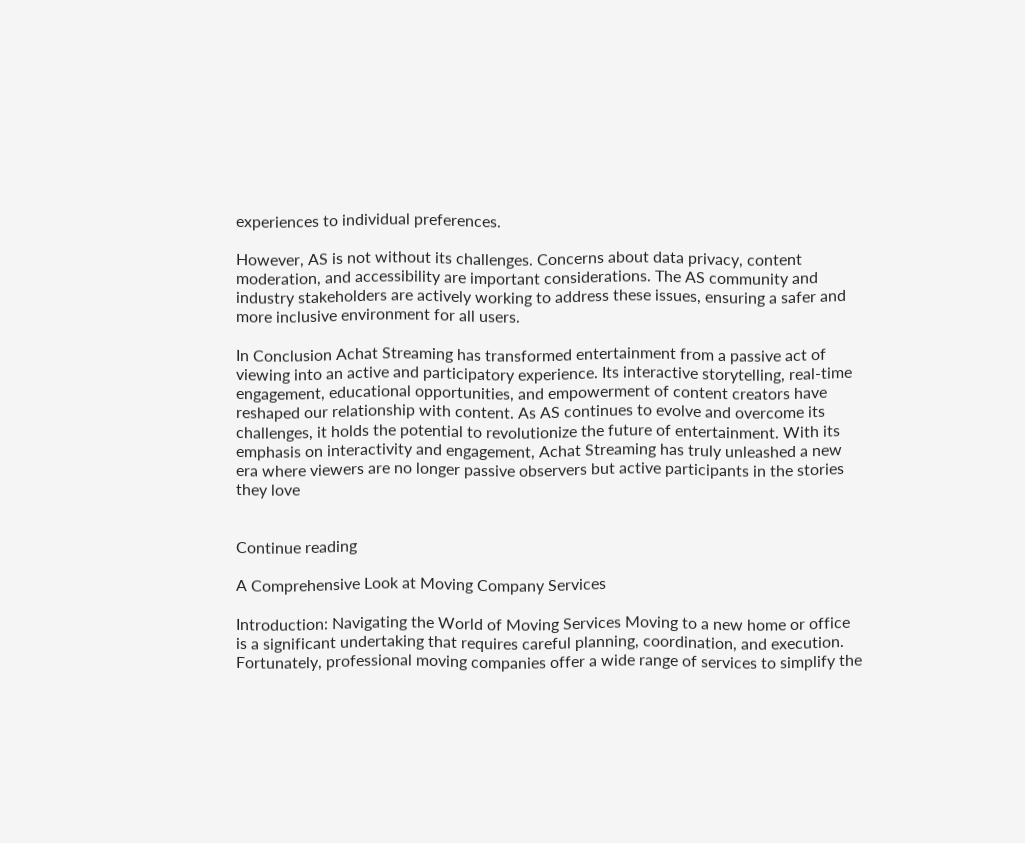experiences to individual preferences.

However, AS is not without its challenges. Concerns about data privacy, content moderation, and accessibility are important considerations. The AS community and industry stakeholders are actively working to address these issues, ensuring a safer and more inclusive environment for all users.

In Conclusion Achat Streaming has transformed entertainment from a passive act of viewing into an active and participatory experience. Its interactive storytelling, real-time engagement, educational opportunities, and empowerment of content creators have reshaped our relationship with content. As AS continues to evolve and overcome its challenges, it holds the potential to revolutionize the future of entertainment. With its emphasis on interactivity and engagement, Achat Streaming has truly unleashed a new era where viewers are no longer passive observers but active participants in the stories they love


Continue reading

A Comprehensive Look at Moving Company Services

Introduction: Navigating the World of Moving Services Moving to a new home or office is a significant undertaking that requires careful planning, coordination, and execution. Fortunately, professional moving companies offer a wide range of services to simplify the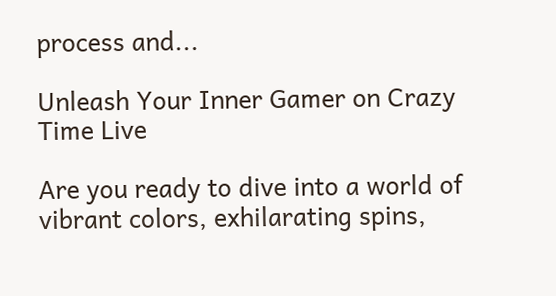process and...

Unleash Your Inner Gamer on Crazy Time Live

Are you ready to dive into a world of vibrant colors, exhilarating spins,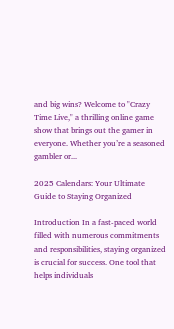and big wins? Welcome to "Crazy Time Live," a thrilling online game show that brings out the gamer in everyone. Whether you’re a seasoned gambler or...

2025 Calendars: Your Ultimate Guide to Staying Organized

Introduction In a fast-paced world filled with numerous commitments and responsibilities, staying organized is crucial for success. One tool that helps individuals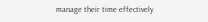manage their time effectively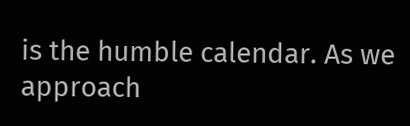is the humble calendar. As we approach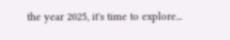the year 2025, it's time to explore...